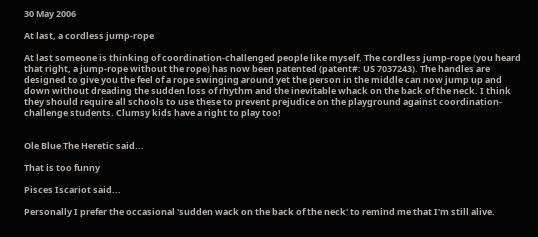30 May 2006

At last, a cordless jump-rope

At last someone is thinking of coordination-challenged people like myself. The cordless jump-rope (you heard that right, a jump-rope without the rope) has now been patented (patent#: US 7037243). The handles are designed to give you the feel of a rope swinging around yet the person in the middle can now jump up and down without dreading the sudden loss of rhythm and the inevitable whack on the back of the neck. I think they should require all schools to use these to prevent prejudice on the playground against coordination-challenge students. Clumsy kids have a right to play too!


Ole Blue The Heretic said...

That is too funny

Pisces Iscariot said...

Personally I prefer the occasional 'sudden wack on the back of the neck' to remind me that I'm still alive.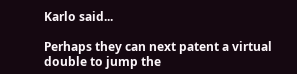Karlo said...

Perhaps they can next patent a virtual double to jump the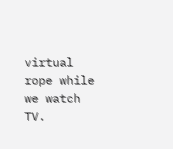virtual rope while we watch TV.